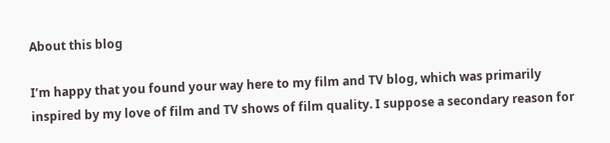About this blog

I’m happy that you found your way here to my film and TV blog, which was primarily inspired by my love of film and TV shows of film quality. I suppose a secondary reason for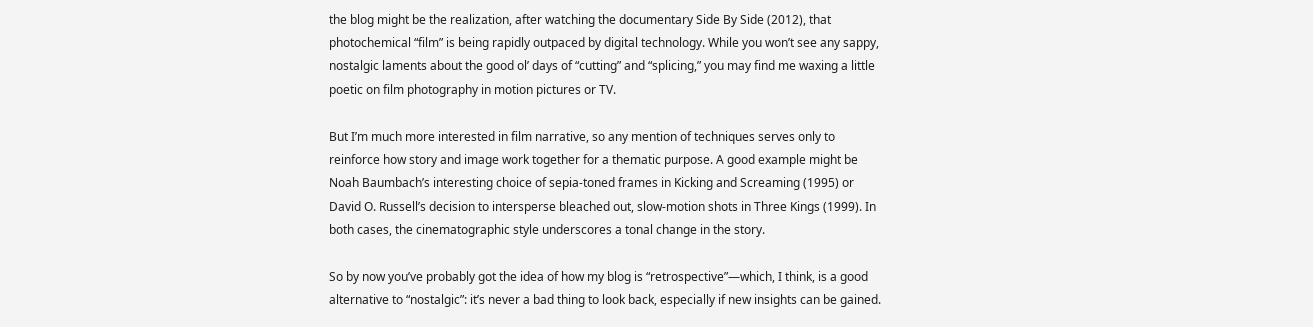the blog might be the realization, after watching the documentary Side By Side (2012), that photochemical “film” is being rapidly outpaced by digital technology. While you won’t see any sappy, nostalgic laments about the good ol’ days of “cutting” and “splicing,” you may find me waxing a little poetic on film photography in motion pictures or TV.

But I’m much more interested in film narrative, so any mention of techniques serves only to reinforce how story and image work together for a thematic purpose. A good example might be Noah Baumbach’s interesting choice of sepia-toned frames in Kicking and Screaming (1995) or David O. Russell’s decision to intersperse bleached out, slow-motion shots in Three Kings (1999). In both cases, the cinematographic style underscores a tonal change in the story.

So by now you’ve probably got the idea of how my blog is “retrospective”—which, I think, is a good alternative to “nostalgic”: it’s never a bad thing to look back, especially if new insights can be gained.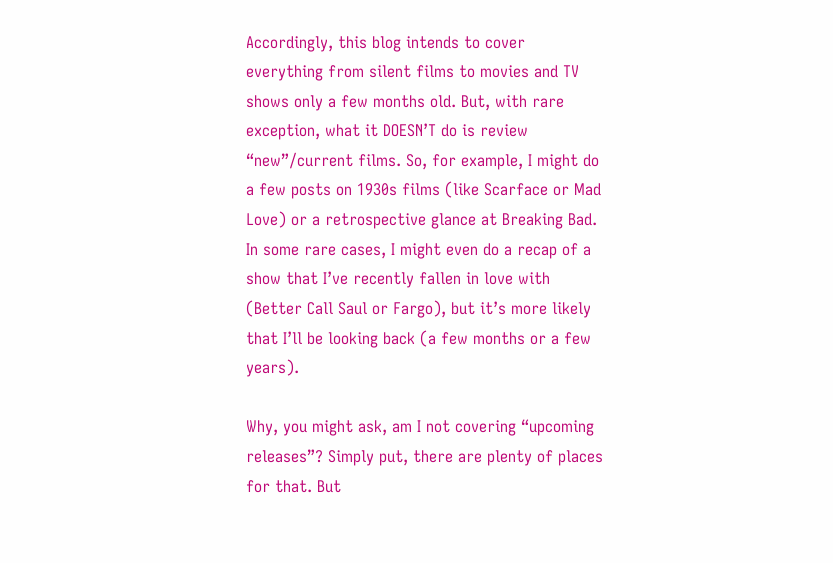Accordingly, this blog intends to cover everything from silent films to movies and TV shows only a few months old. But, with rare exception, what it DOESN’T do is review “new”/current films. So, for example, I might do a few posts on 1930s films (like Scarface or Mad Love) or a retrospective glance at Breaking Bad. In some rare cases, I might even do a recap of a show that I’ve recently fallen in love with (Better Call Saul or Fargo), but it’s more likely that I’ll be looking back (a few months or a few years).

Why, you might ask, am I not covering “upcoming releases”? Simply put, there are plenty of places for that. But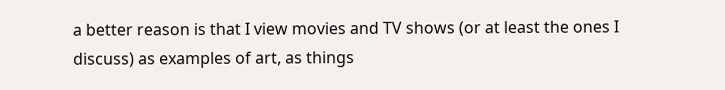a better reason is that I view movies and TV shows (or at least the ones I discuss) as examples of art, as things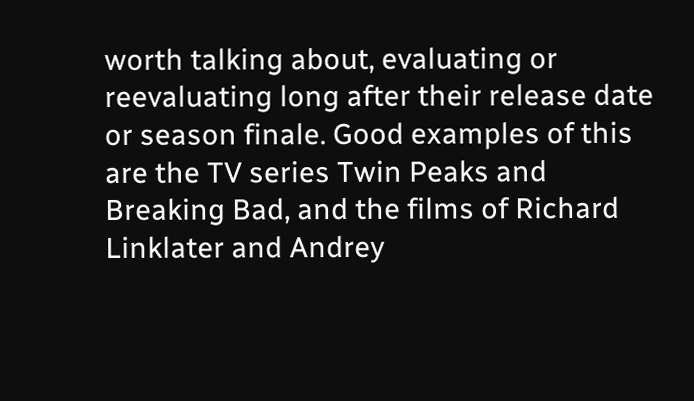worth talking about, evaluating or reevaluating long after their release date or season finale. Good examples of this are the TV series Twin Peaks and Breaking Bad, and the films of Richard Linklater and Andrey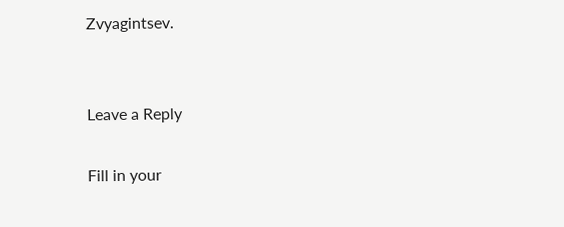Zvyagintsev.


Leave a Reply

Fill in your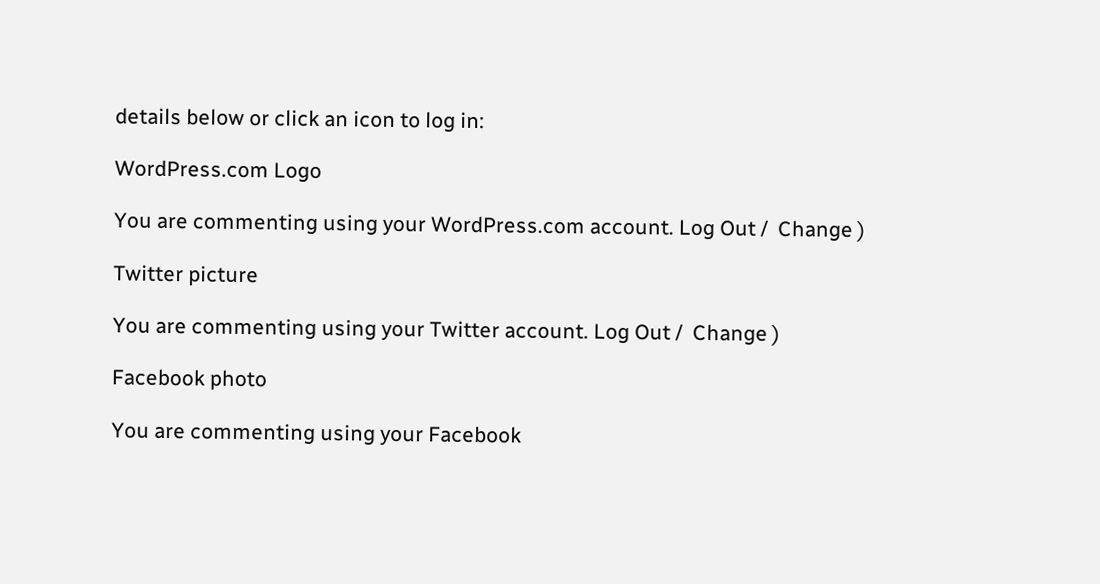details below or click an icon to log in:

WordPress.com Logo

You are commenting using your WordPress.com account. Log Out /  Change )

Twitter picture

You are commenting using your Twitter account. Log Out /  Change )

Facebook photo

You are commenting using your Facebook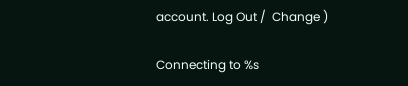account. Log Out /  Change )

Connecting to %s